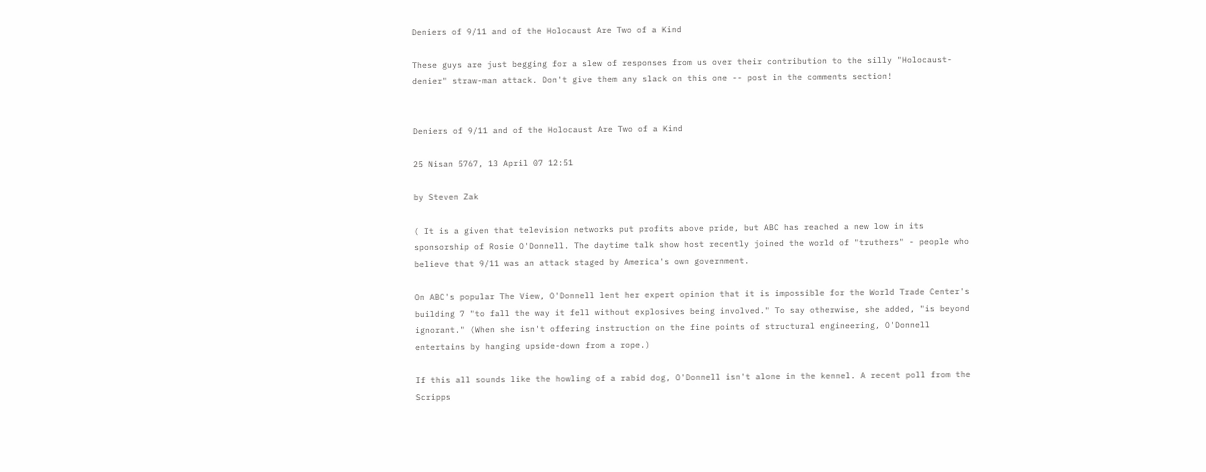Deniers of 9/11 and of the Holocaust Are Two of a Kind

These guys are just begging for a slew of responses from us over their contribution to the silly "Holocaust-denier" straw-man attack. Don't give them any slack on this one -- post in the comments section!


Deniers of 9/11 and of the Holocaust Are Two of a Kind

25 Nisan 5767, 13 April 07 12:51

by Steven Zak

( It is a given that television networks put profits above pride, but ABC has reached a new low in its sponsorship of Rosie O'Donnell. The daytime talk show host recently joined the world of "truthers" - people who believe that 9/11 was an attack staged by America's own government.

On ABC's popular The View, O'Donnell lent her expert opinion that it is impossible for the World Trade Center's building 7 "to fall the way it fell without explosives being involved." To say otherwise, she added, "is beyond ignorant." (When she isn't offering instruction on the fine points of structural engineering, O'Donnell entertains by hanging upside-down from a rope.)

If this all sounds like the howling of a rabid dog, O'Donnell isn't alone in the kennel. A recent poll from the Scripps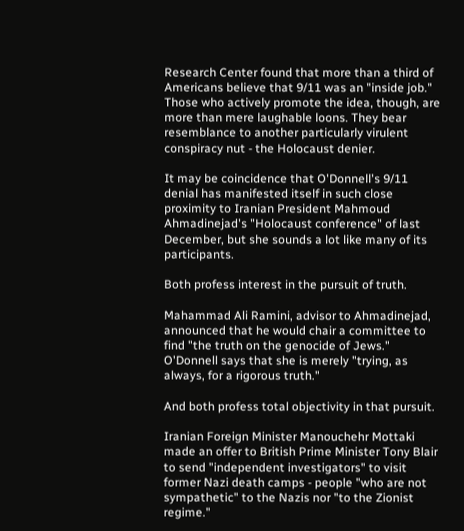Research Center found that more than a third of Americans believe that 9/11 was an "inside job." Those who actively promote the idea, though, are more than mere laughable loons. They bear resemblance to another particularly virulent conspiracy nut - the Holocaust denier.

It may be coincidence that O'Donnell's 9/11 denial has manifested itself in such close proximity to Iranian President Mahmoud Ahmadinejad's "Holocaust conference" of last December, but she sounds a lot like many of its participants.

Both profess interest in the pursuit of truth.

Mahammad Ali Ramini, advisor to Ahmadinejad, announced that he would chair a committee to find "the truth on the genocide of Jews." O'Donnell says that she is merely "trying, as always, for a rigorous truth."

And both profess total objectivity in that pursuit.

Iranian Foreign Minister Manouchehr Mottaki made an offer to British Prime Minister Tony Blair to send "independent investigators" to visit former Nazi death camps - people "who are not sympathetic" to the Nazis nor "to the Zionist regime."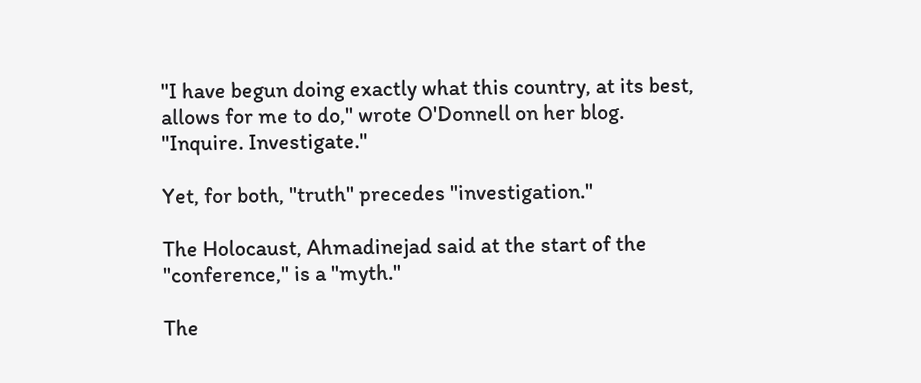"I have begun doing exactly what this country, at its best, allows for me to do," wrote O'Donnell on her blog. "Inquire. Investigate."

Yet, for both, "truth" precedes "investigation."

The Holocaust, Ahmadinejad said at the start of the "conference," is a "myth."

The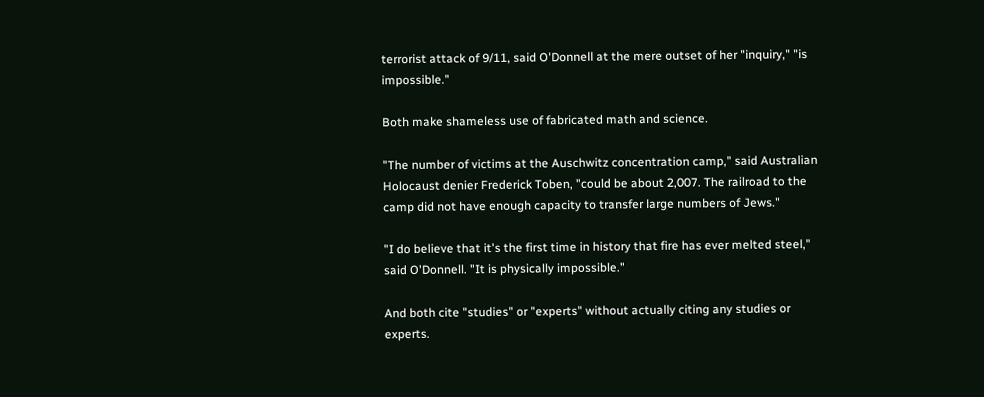terrorist attack of 9/11, said O'Donnell at the mere outset of her "inquiry," "is impossible."

Both make shameless use of fabricated math and science.

"The number of victims at the Auschwitz concentration camp," said Australian Holocaust denier Frederick Toben, "could be about 2,007. The railroad to the camp did not have enough capacity to transfer large numbers of Jews."

"I do believe that it's the first time in history that fire has ever melted steel," said O'Donnell. "It is physically impossible."

And both cite "studies" or "experts" without actually citing any studies or experts.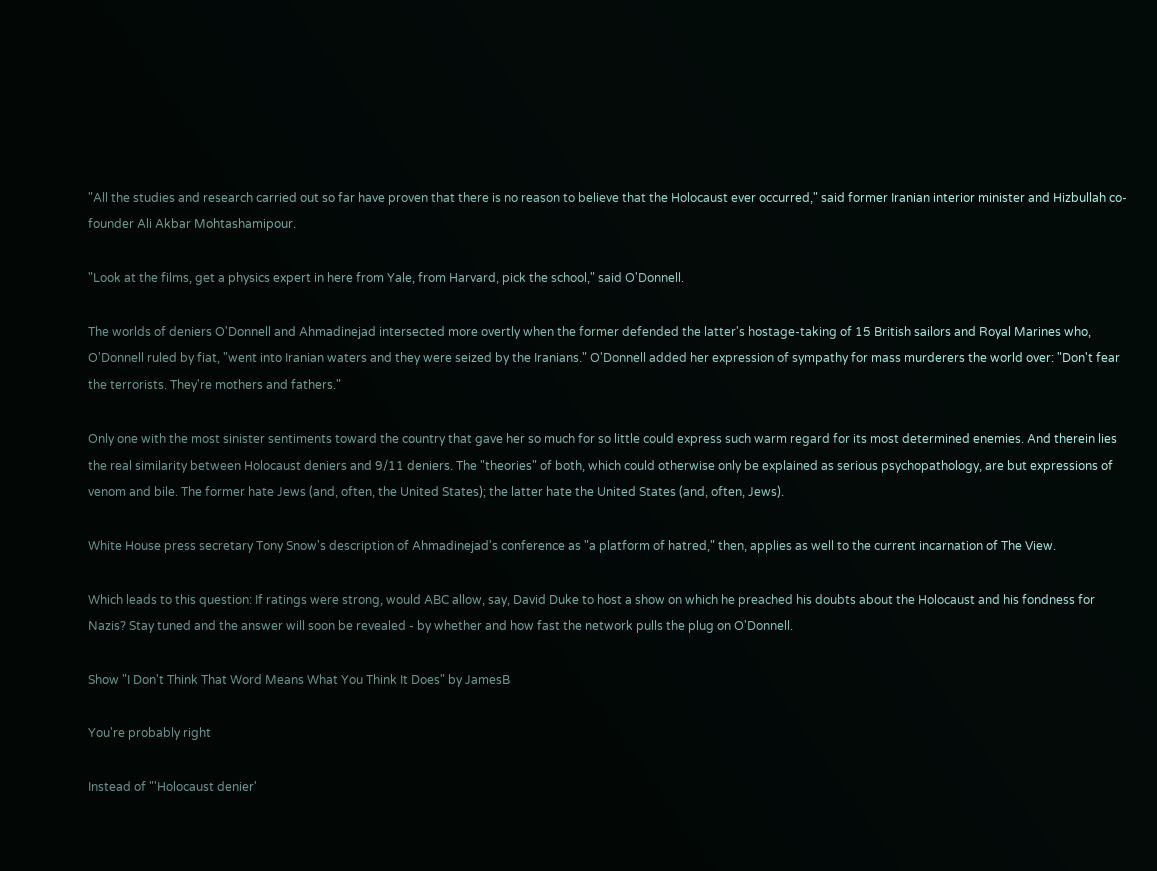"All the studies and research carried out so far have proven that there is no reason to believe that the Holocaust ever occurred," said former Iranian interior minister and Hizbullah co-founder Ali Akbar Mohtashamipour.

"Look at the films, get a physics expert in here from Yale, from Harvard, pick the school," said O'Donnell.

The worlds of deniers O'Donnell and Ahmadinejad intersected more overtly when the former defended the latter's hostage-taking of 15 British sailors and Royal Marines who, O'Donnell ruled by fiat, "went into Iranian waters and they were seized by the Iranians." O'Donnell added her expression of sympathy for mass murderers the world over: "Don't fear the terrorists. They're mothers and fathers."

Only one with the most sinister sentiments toward the country that gave her so much for so little could express such warm regard for its most determined enemies. And therein lies the real similarity between Holocaust deniers and 9/11 deniers. The "theories" of both, which could otherwise only be explained as serious psychopathology, are but expressions of venom and bile. The former hate Jews (and, often, the United States); the latter hate the United States (and, often, Jews).

White House press secretary Tony Snow's description of Ahmadinejad's conference as "a platform of hatred," then, applies as well to the current incarnation of The View.

Which leads to this question: If ratings were strong, would ABC allow, say, David Duke to host a show on which he preached his doubts about the Holocaust and his fondness for Nazis? Stay tuned and the answer will soon be revealed - by whether and how fast the network pulls the plug on O'Donnell.

Show "I Don't Think That Word Means What You Think It Does" by JamesB

You're probably right

Instead of "'Holocaust denier'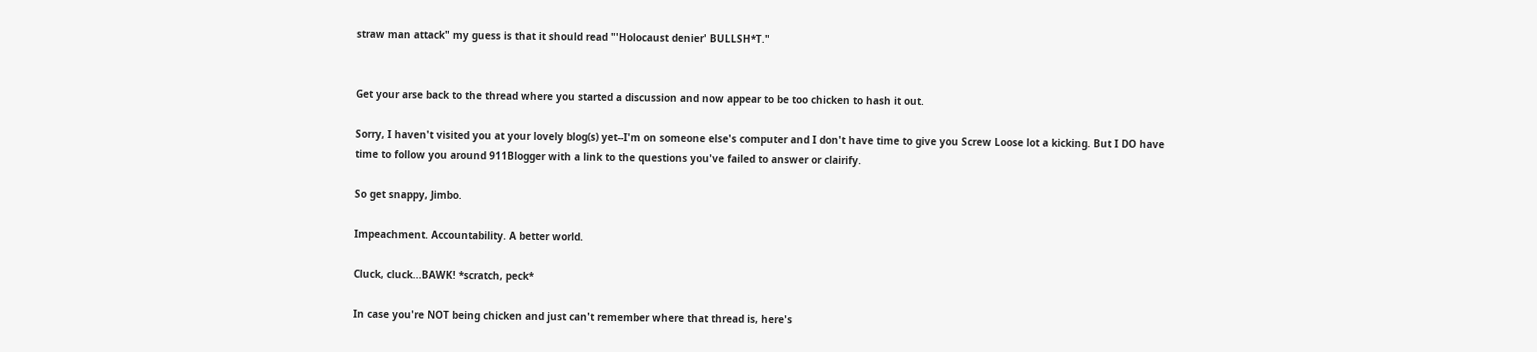straw man attack" my guess is that it should read "'Holocaust denier' BULLSH*T."


Get your arse back to the thread where you started a discussion and now appear to be too chicken to hash it out.

Sorry, I haven't visited you at your lovely blog(s) yet--I'm on someone else's computer and I don't have time to give you Screw Loose lot a kicking. But I DO have time to follow you around 911Blogger with a link to the questions you've failed to answer or clairify.

So get snappy, Jimbo.

Impeachment. Accountability. A better world.

Cluck, cluck...BAWK! *scratch, peck*

In case you're NOT being chicken and just can't remember where that thread is, here's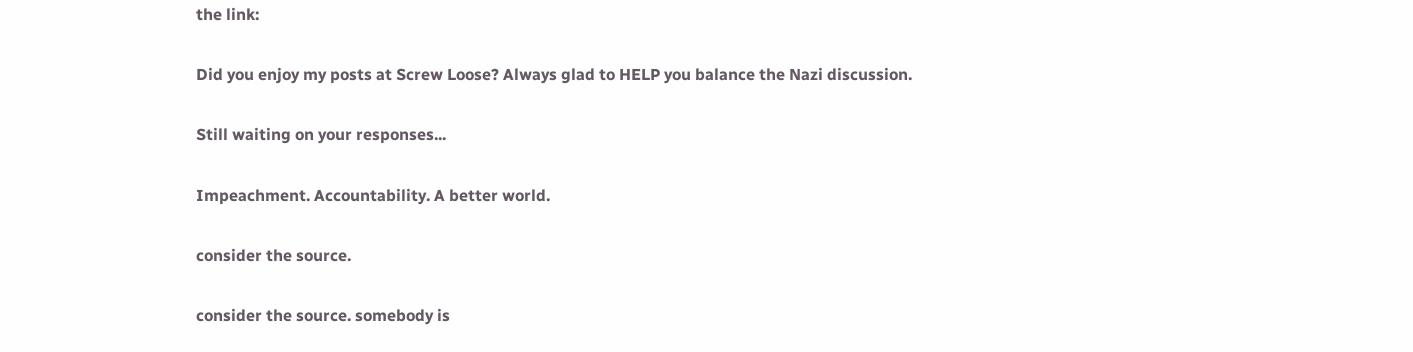the link:

Did you enjoy my posts at Screw Loose? Always glad to HELP you balance the Nazi discussion.

Still waiting on your responses...

Impeachment. Accountability. A better world.

consider the source.

consider the source. somebody is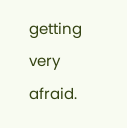getting very afraid.